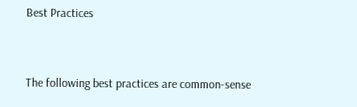Best Practices


The following best practices are common-sense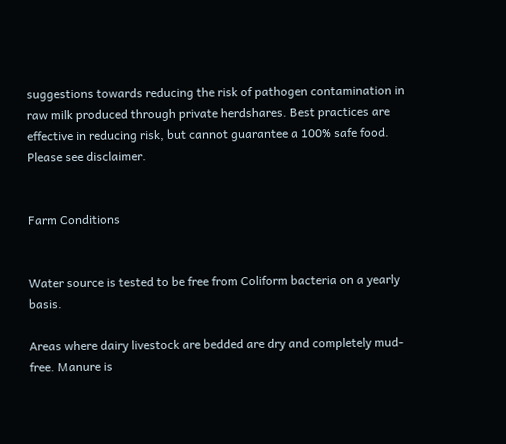suggestions towards reducing the risk of pathogen contamination in raw milk produced through private herdshares. Best practices are effective in reducing risk, but cannot guarantee a 100% safe food. Please see disclaimer.


Farm Conditions


Water source is tested to be free from Coliform bacteria on a yearly basis.

Areas where dairy livestock are bedded are dry and completely mud-free. Manure is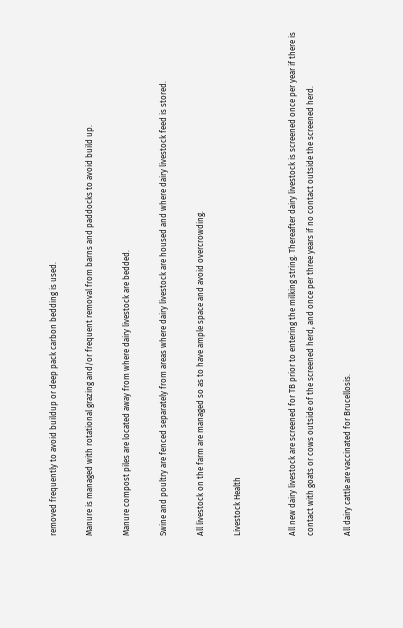removed frequently to avoid buildup or deep pack carbon bedding is used.

Manure is managed with rotational grazing and/or frequent removal from barns and paddocks to avoid build up.

Manure compost piles are located away from where dairy livestock are bedded.

Swine and poultry are fenced separately from areas where dairy livestock are housed and where dairy livestock feed is stored.

All livestock on the farm are managed so as to have ample space and avoid overcrowding.

Livestock Health


All new dairy livestock are screened for TB prior to entering the milking string. Thereafter dairy livestock is screened once per year if there is contact with goats or cows outside of the screened herd, and once per three years if no contact outside the screened herd.

All dairy cattle are vaccinated for Brucellosis.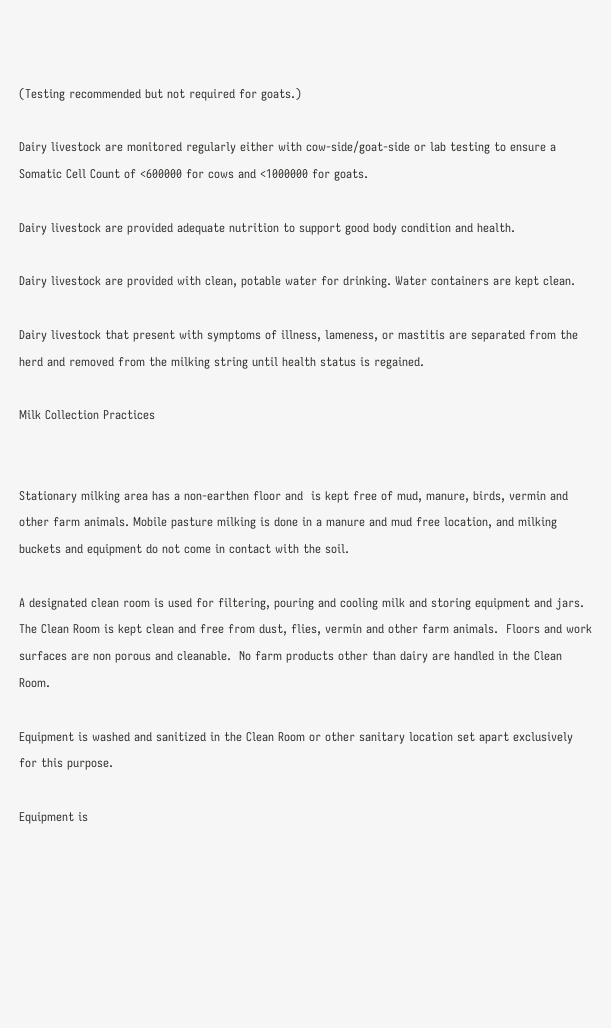(Testing recommended but not required for goats.)

Dairy livestock are monitored regularly either with cow-side/goat-side or lab testing to ensure a Somatic Cell Count of <600000 for cows and <1000000 for goats.

Dairy livestock are provided adequate nutrition to support good body condition and health.

Dairy livestock are provided with clean, potable water for drinking. Water containers are kept clean.

Dairy livestock that present with symptoms of illness, lameness, or mastitis are separated from the herd and removed from the milking string until health status is regained.

Milk Collection Practices


Stationary milking area has a non-earthen floor and  is kept free of mud, manure, birds, vermin and other farm animals. Mobile pasture milking is done in a manure and mud free location, and milking buckets and equipment do not come in contact with the soil.

A designated clean room is used for filtering, pouring and cooling milk and storing equipment and jars.  The Clean Room is kept clean and free from dust, flies, vermin and other farm animals.  Floors and work surfaces are non porous and cleanable.  No farm products other than dairy are handled in the Clean Room.

Equipment is washed and sanitized in the Clean Room or other sanitary location set apart exclusively for this purpose.

Equipment is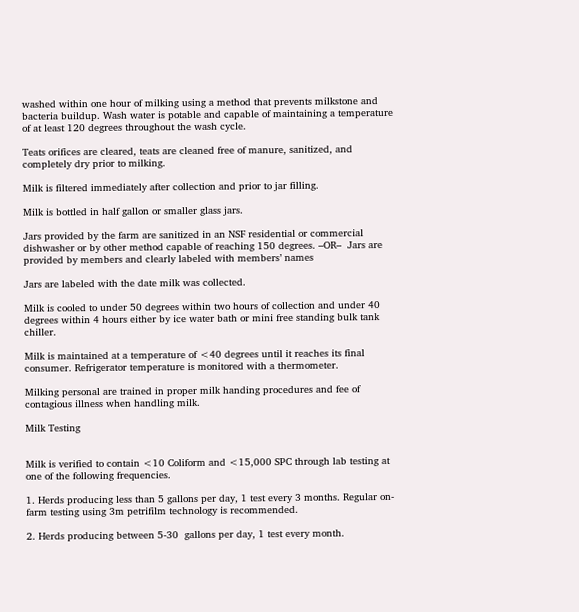washed within one hour of milking using a method that prevents milkstone and bacteria buildup. Wash water is potable and capable of maintaining a temperature of at least 120 degrees throughout the wash cycle.

Teats orifices are cleared, teats are cleaned free of manure, sanitized, and completely dry prior to milking.

Milk is filtered immediately after collection and prior to jar filling.

Milk is bottled in half gallon or smaller glass jars.

Jars provided by the farm are sanitized in an NSF residential or commercial dishwasher or by other method capable of reaching 150 degrees. –OR–  Jars are provided by members and clearly labeled with members’ names

Jars are labeled with the date milk was collected.

Milk is cooled to under 50 degrees within two hours of collection and under 40 degrees within 4 hours either by ice water bath or mini free standing bulk tank chiller.

Milk is maintained at a temperature of <40 degrees until it reaches its final consumer. Refrigerator temperature is monitored with a thermometer.

Milking personal are trained in proper milk handing procedures and fee of contagious illness when handling milk.

Milk Testing


Milk is verified to contain <10 Coliform and <15,000 SPC through lab testing at one of the following frequencies.

1. Herds producing less than 5 gallons per day, 1 test every 3 months. Regular on-farm testing using 3m petrifilm technology is recommended.

2. Herds producing between 5-30  gallons per day, 1 test every month.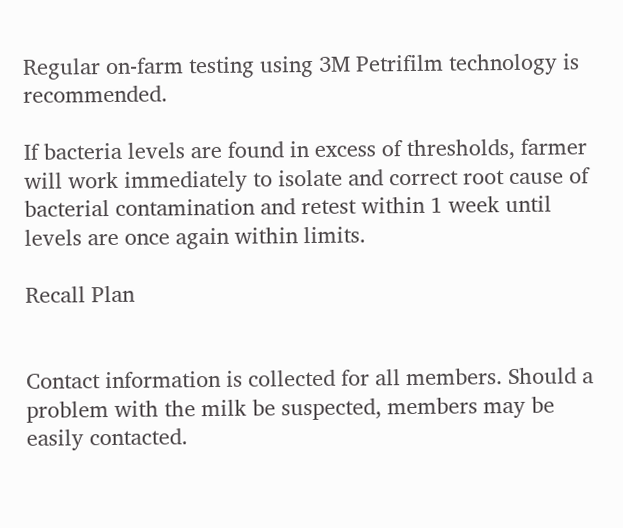Regular on-farm testing using 3M Petrifilm technology is recommended.

If bacteria levels are found in excess of thresholds, farmer will work immediately to isolate and correct root cause of bacterial contamination and retest within 1 week until levels are once again within limits.

Recall Plan


Contact information is collected for all members. Should a problem with the milk be suspected, members may be easily contacted.